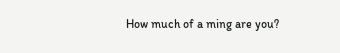How much of a ming are you?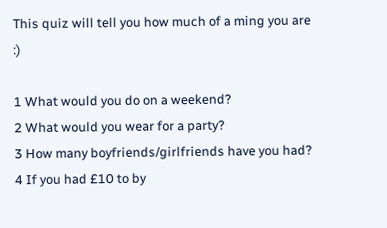This quiz will tell you how much of a ming you are :)

1 What would you do on a weekend?
2 What would you wear for a party?
3 How many boyfriends/girlfriends have you had?
4 If you had £10 to by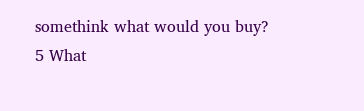somethink what would you buy?
5 What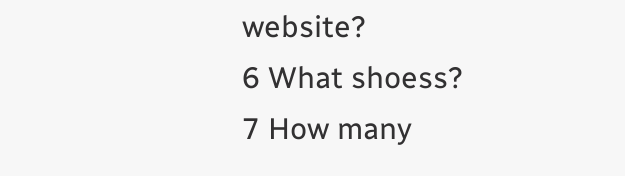website?
6 What shoess?
7 How many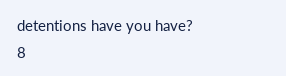detentions have you have?
8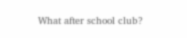What after school club?